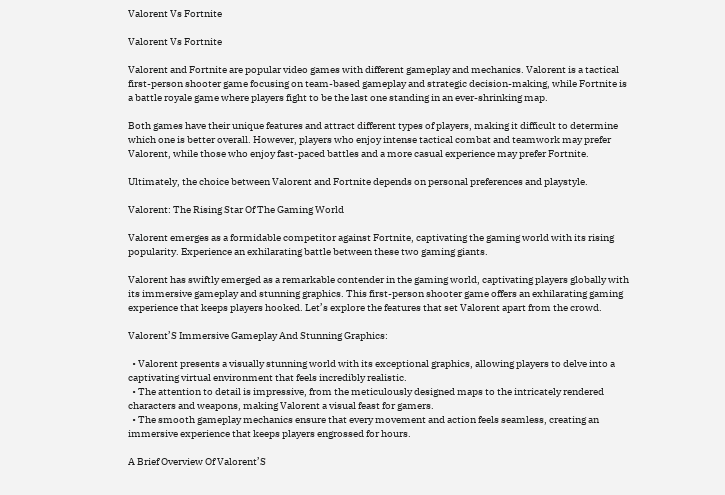Valorent Vs Fortnite

Valorent Vs Fortnite

Valorent and Fortnite are popular video games with different gameplay and mechanics. Valorent is a tactical first-person shooter game focusing on team-based gameplay and strategic decision-making, while Fortnite is a battle royale game where players fight to be the last one standing in an ever-shrinking map.

Both games have their unique features and attract different types of players, making it difficult to determine which one is better overall. However, players who enjoy intense tactical combat and teamwork may prefer Valorent, while those who enjoy fast-paced battles and a more casual experience may prefer Fortnite.

Ultimately, the choice between Valorent and Fortnite depends on personal preferences and playstyle.

Valorent: The Rising Star Of The Gaming World

Valorent emerges as a formidable competitor against Fortnite, captivating the gaming world with its rising popularity. Experience an exhilarating battle between these two gaming giants.

Valorent has swiftly emerged as a remarkable contender in the gaming world, captivating players globally with its immersive gameplay and stunning graphics. This first-person shooter game offers an exhilarating gaming experience that keeps players hooked. Let’s explore the features that set Valorent apart from the crowd.

Valorent’S Immersive Gameplay And Stunning Graphics:

  • Valorent presents a visually stunning world with its exceptional graphics, allowing players to delve into a captivating virtual environment that feels incredibly realistic.
  • The attention to detail is impressive, from the meticulously designed maps to the intricately rendered characters and weapons, making Valorent a visual feast for gamers.
  • The smooth gameplay mechanics ensure that every movement and action feels seamless, creating an immersive experience that keeps players engrossed for hours.

A Brief Overview Of Valorent’S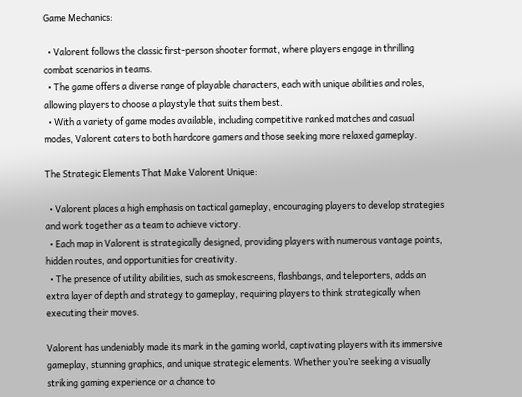Game Mechanics:

  • Valorent follows the classic first-person shooter format, where players engage in thrilling combat scenarios in teams.
  • The game offers a diverse range of playable characters, each with unique abilities and roles, allowing players to choose a playstyle that suits them best.
  • With a variety of game modes available, including competitive ranked matches and casual modes, Valorent caters to both hardcore gamers and those seeking more relaxed gameplay.

The Strategic Elements That Make Valorent Unique:

  • Valorent places a high emphasis on tactical gameplay, encouraging players to develop strategies and work together as a team to achieve victory.
  • Each map in Valorent is strategically designed, providing players with numerous vantage points, hidden routes, and opportunities for creativity.
  • The presence of utility abilities, such as smokescreens, flashbangs, and teleporters, adds an extra layer of depth and strategy to gameplay, requiring players to think strategically when executing their moves.

Valorent has undeniably made its mark in the gaming world, captivating players with its immersive gameplay, stunning graphics, and unique strategic elements. Whether you’re seeking a visually striking gaming experience or a chance to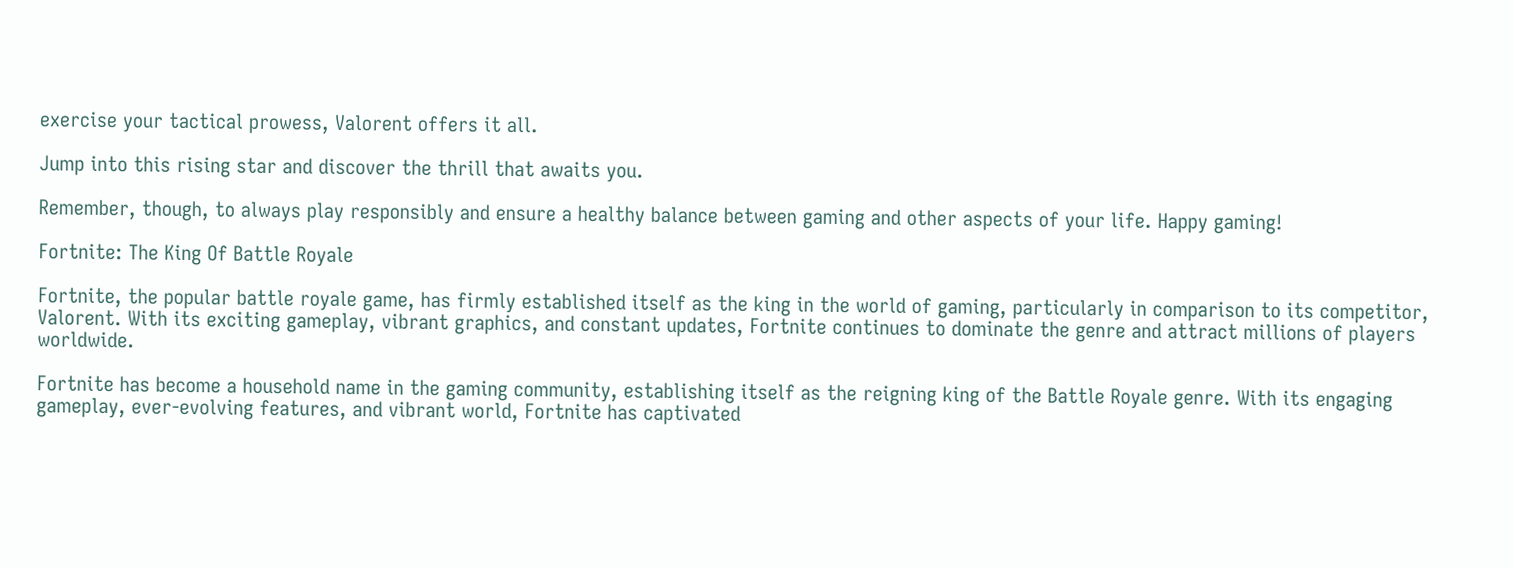exercise your tactical prowess, Valorent offers it all.

Jump into this rising star and discover the thrill that awaits you.

Remember, though, to always play responsibly and ensure a healthy balance between gaming and other aspects of your life. Happy gaming!

Fortnite: The King Of Battle Royale

Fortnite, the popular battle royale game, has firmly established itself as the king in the world of gaming, particularly in comparison to its competitor, Valorent. With its exciting gameplay, vibrant graphics, and constant updates, Fortnite continues to dominate the genre and attract millions of players worldwide.

Fortnite has become a household name in the gaming community, establishing itself as the reigning king of the Battle Royale genre. With its engaging gameplay, ever-evolving features, and vibrant world, Fortnite has captivated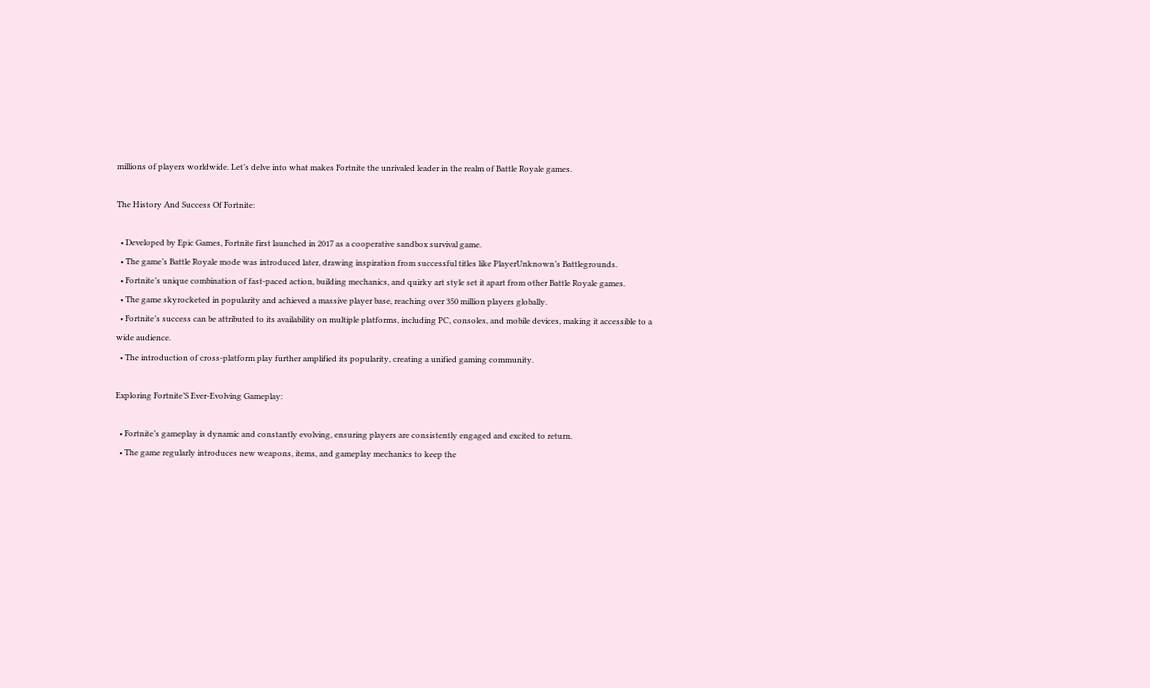millions of players worldwide. Let’s delve into what makes Fortnite the unrivaled leader in the realm of Battle Royale games.

The History And Success Of Fortnite:

  • Developed by Epic Games, Fortnite first launched in 2017 as a cooperative sandbox survival game.
  • The game’s Battle Royale mode was introduced later, drawing inspiration from successful titles like PlayerUnknown’s Battlegrounds.
  • Fortnite’s unique combination of fast-paced action, building mechanics, and quirky art style set it apart from other Battle Royale games.
  • The game skyrocketed in popularity and achieved a massive player base, reaching over 350 million players globally.
  • Fortnite’s success can be attributed to its availability on multiple platforms, including PC, consoles, and mobile devices, making it accessible to a wide audience.
  • The introduction of cross-platform play further amplified its popularity, creating a unified gaming community.

Exploring Fortnite’S Ever-Evolving Gameplay:

  • Fortnite’s gameplay is dynamic and constantly evolving, ensuring players are consistently engaged and excited to return.
  • The game regularly introduces new weapons, items, and gameplay mechanics to keep the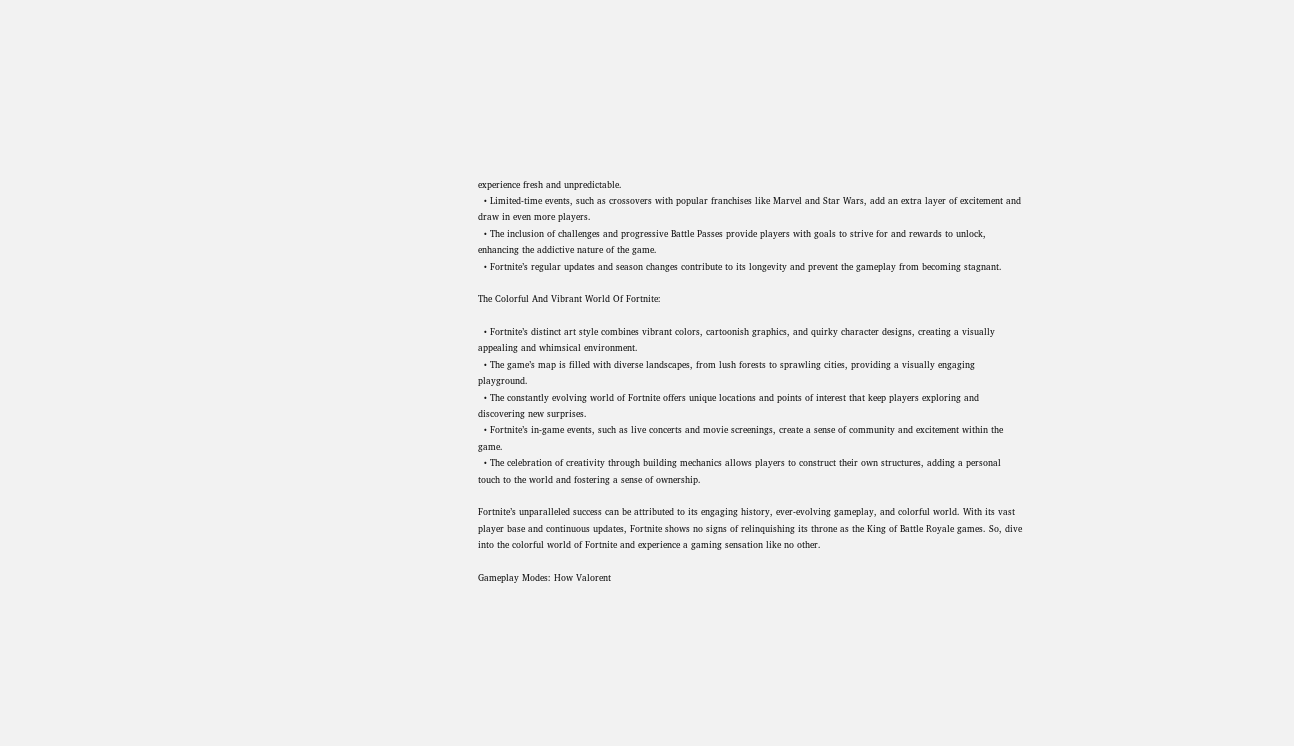experience fresh and unpredictable.
  • Limited-time events, such as crossovers with popular franchises like Marvel and Star Wars, add an extra layer of excitement and draw in even more players.
  • The inclusion of challenges and progressive Battle Passes provide players with goals to strive for and rewards to unlock, enhancing the addictive nature of the game.
  • Fortnite’s regular updates and season changes contribute to its longevity and prevent the gameplay from becoming stagnant.

The Colorful And Vibrant World Of Fortnite:

  • Fortnite’s distinct art style combines vibrant colors, cartoonish graphics, and quirky character designs, creating a visually appealing and whimsical environment.
  • The game’s map is filled with diverse landscapes, from lush forests to sprawling cities, providing a visually engaging playground.
  • The constantly evolving world of Fortnite offers unique locations and points of interest that keep players exploring and discovering new surprises.
  • Fortnite’s in-game events, such as live concerts and movie screenings, create a sense of community and excitement within the game.
  • The celebration of creativity through building mechanics allows players to construct their own structures, adding a personal touch to the world and fostering a sense of ownership.

Fortnite’s unparalleled success can be attributed to its engaging history, ever-evolving gameplay, and colorful world. With its vast player base and continuous updates, Fortnite shows no signs of relinquishing its throne as the King of Battle Royale games. So, dive into the colorful world of Fortnite and experience a gaming sensation like no other.

Gameplay Modes: How Valorent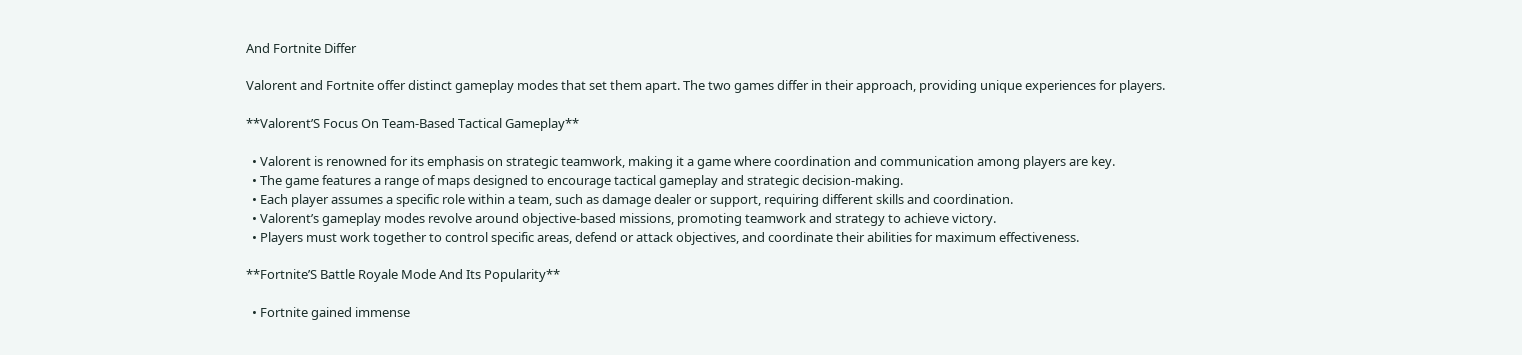And Fortnite Differ

Valorent and Fortnite offer distinct gameplay modes that set them apart. The two games differ in their approach, providing unique experiences for players.

**Valorent’S Focus On Team-Based Tactical Gameplay**

  • Valorent is renowned for its emphasis on strategic teamwork, making it a game where coordination and communication among players are key.
  • The game features a range of maps designed to encourage tactical gameplay and strategic decision-making.
  • Each player assumes a specific role within a team, such as damage dealer or support, requiring different skills and coordination.
  • Valorent’s gameplay modes revolve around objective-based missions, promoting teamwork and strategy to achieve victory.
  • Players must work together to control specific areas, defend or attack objectives, and coordinate their abilities for maximum effectiveness.

**Fortnite’S Battle Royale Mode And Its Popularity**

  • Fortnite gained immense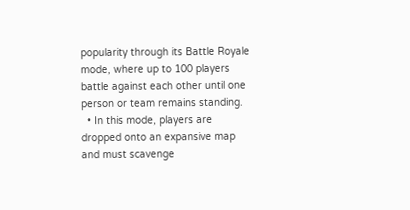popularity through its Battle Royale mode, where up to 100 players battle against each other until one person or team remains standing.
  • In this mode, players are dropped onto an expansive map and must scavenge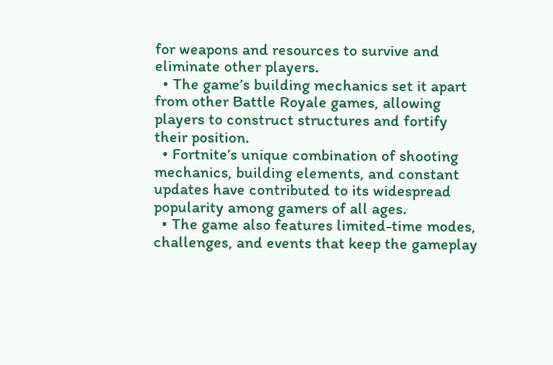for weapons and resources to survive and eliminate other players.
  • The game’s building mechanics set it apart from other Battle Royale games, allowing players to construct structures and fortify their position.
  • Fortnite’s unique combination of shooting mechanics, building elements, and constant updates have contributed to its widespread popularity among gamers of all ages.
  • The game also features limited-time modes, challenges, and events that keep the gameplay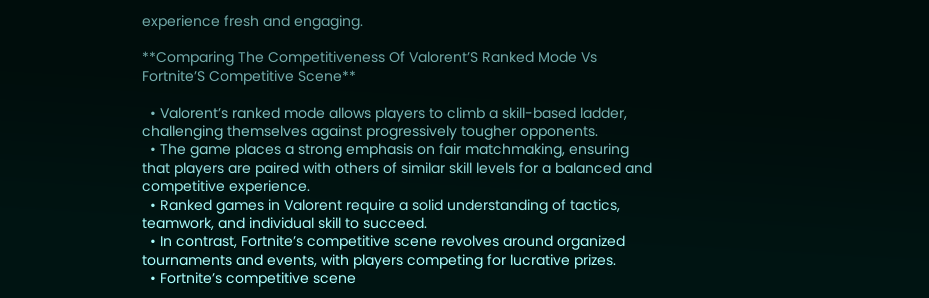experience fresh and engaging.

**Comparing The Competitiveness Of Valorent’S Ranked Mode Vs Fortnite’S Competitive Scene**

  • Valorent’s ranked mode allows players to climb a skill-based ladder, challenging themselves against progressively tougher opponents.
  • The game places a strong emphasis on fair matchmaking, ensuring that players are paired with others of similar skill levels for a balanced and competitive experience.
  • Ranked games in Valorent require a solid understanding of tactics, teamwork, and individual skill to succeed.
  • In contrast, Fortnite’s competitive scene revolves around organized tournaments and events, with players competing for lucrative prizes.
  • Fortnite’s competitive scene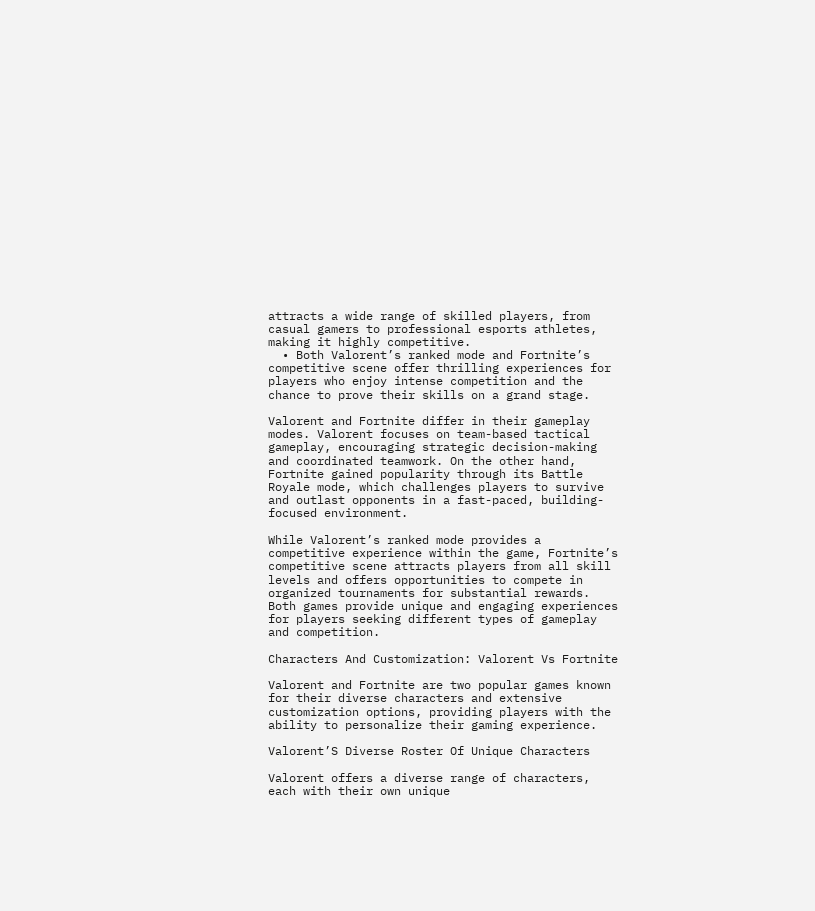attracts a wide range of skilled players, from casual gamers to professional esports athletes, making it highly competitive.
  • Both Valorent’s ranked mode and Fortnite’s competitive scene offer thrilling experiences for players who enjoy intense competition and the chance to prove their skills on a grand stage.

Valorent and Fortnite differ in their gameplay modes. Valorent focuses on team-based tactical gameplay, encouraging strategic decision-making and coordinated teamwork. On the other hand, Fortnite gained popularity through its Battle Royale mode, which challenges players to survive and outlast opponents in a fast-paced, building-focused environment.

While Valorent’s ranked mode provides a competitive experience within the game, Fortnite’s competitive scene attracts players from all skill levels and offers opportunities to compete in organized tournaments for substantial rewards. Both games provide unique and engaging experiences for players seeking different types of gameplay and competition.

Characters And Customization: Valorent Vs Fortnite

Valorent and Fortnite are two popular games known for their diverse characters and extensive customization options, providing players with the ability to personalize their gaming experience.

Valorent’S Diverse Roster Of Unique Characters

Valorent offers a diverse range of characters, each with their own unique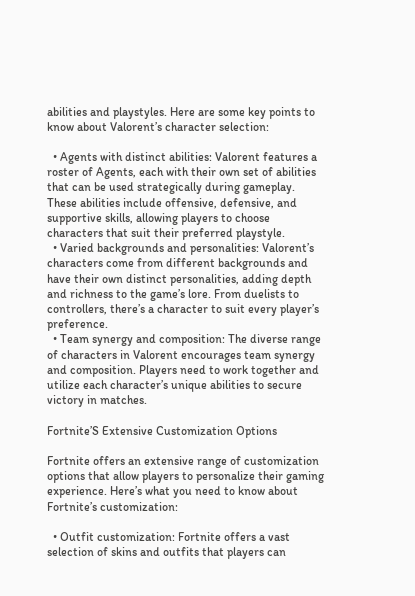abilities and playstyles. Here are some key points to know about Valorent’s character selection:

  • Agents with distinct abilities: Valorent features a roster of Agents, each with their own set of abilities that can be used strategically during gameplay. These abilities include offensive, defensive, and supportive skills, allowing players to choose characters that suit their preferred playstyle.
  • Varied backgrounds and personalities: Valorent’s characters come from different backgrounds and have their own distinct personalities, adding depth and richness to the game’s lore. From duelists to controllers, there’s a character to suit every player’s preference.
  • Team synergy and composition: The diverse range of characters in Valorent encourages team synergy and composition. Players need to work together and utilize each character’s unique abilities to secure victory in matches.

Fortnite’S Extensive Customization Options

Fortnite offers an extensive range of customization options that allow players to personalize their gaming experience. Here’s what you need to know about Fortnite’s customization:

  • Outfit customization: Fortnite offers a vast selection of skins and outfits that players can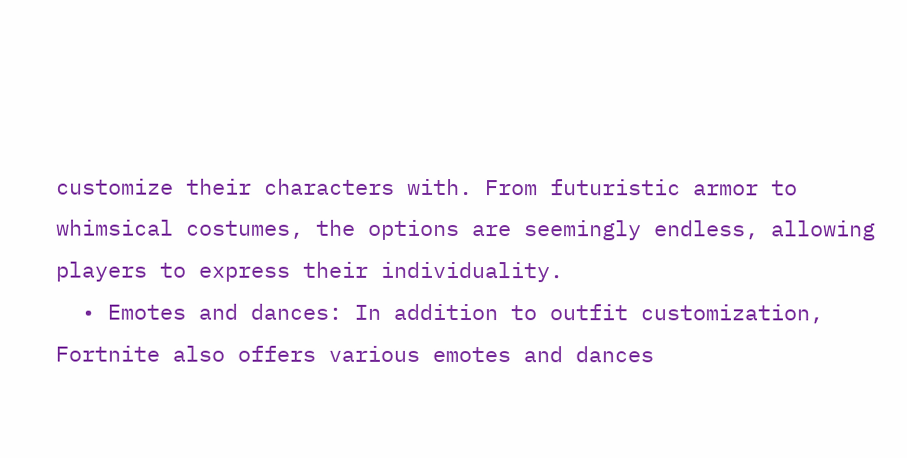customize their characters with. From futuristic armor to whimsical costumes, the options are seemingly endless, allowing players to express their individuality.
  • Emotes and dances: In addition to outfit customization, Fortnite also offers various emotes and dances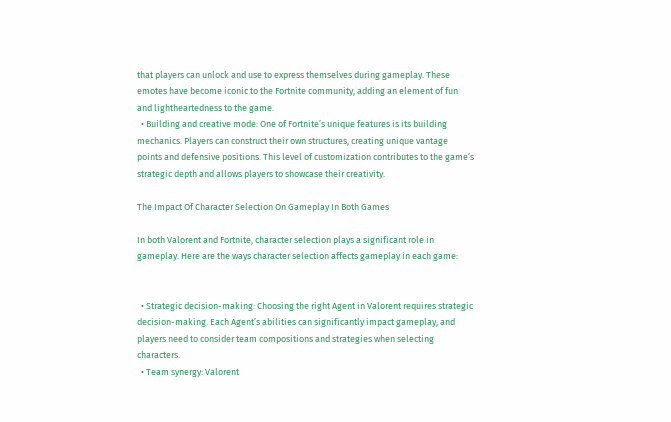that players can unlock and use to express themselves during gameplay. These emotes have become iconic to the Fortnite community, adding an element of fun and lightheartedness to the game.
  • Building and creative mode: One of Fortnite’s unique features is its building mechanics. Players can construct their own structures, creating unique vantage points and defensive positions. This level of customization contributes to the game’s strategic depth and allows players to showcase their creativity.

The Impact Of Character Selection On Gameplay In Both Games

In both Valorent and Fortnite, character selection plays a significant role in gameplay. Here are the ways character selection affects gameplay in each game:


  • Strategic decision-making: Choosing the right Agent in Valorent requires strategic decision-making. Each Agent’s abilities can significantly impact gameplay, and players need to consider team compositions and strategies when selecting characters.
  • Team synergy: Valorent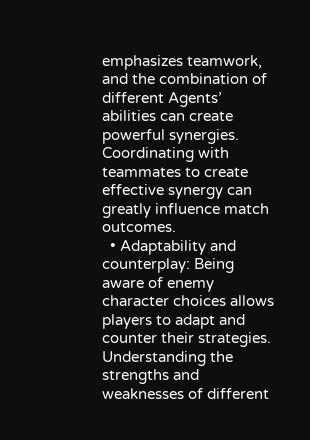emphasizes teamwork, and the combination of different Agents’ abilities can create powerful synergies. Coordinating with teammates to create effective synergy can greatly influence match outcomes.
  • Adaptability and counterplay: Being aware of enemy character choices allows players to adapt and counter their strategies. Understanding the strengths and weaknesses of different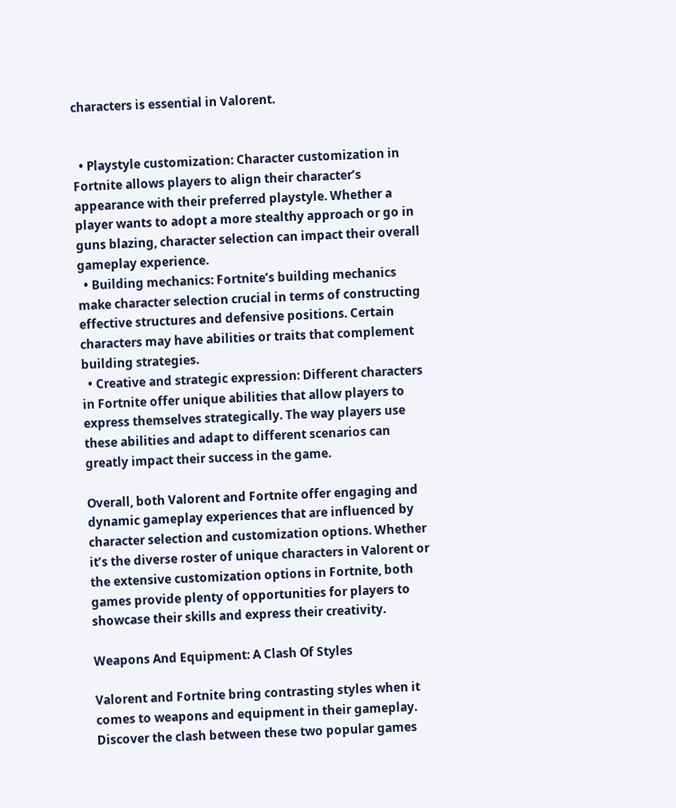characters is essential in Valorent.


  • Playstyle customization: Character customization in Fortnite allows players to align their character’s appearance with their preferred playstyle. Whether a player wants to adopt a more stealthy approach or go in guns blazing, character selection can impact their overall gameplay experience.
  • Building mechanics: Fortnite’s building mechanics make character selection crucial in terms of constructing effective structures and defensive positions. Certain characters may have abilities or traits that complement building strategies.
  • Creative and strategic expression: Different characters in Fortnite offer unique abilities that allow players to express themselves strategically. The way players use these abilities and adapt to different scenarios can greatly impact their success in the game.

Overall, both Valorent and Fortnite offer engaging and dynamic gameplay experiences that are influenced by character selection and customization options. Whether it’s the diverse roster of unique characters in Valorent or the extensive customization options in Fortnite, both games provide plenty of opportunities for players to showcase their skills and express their creativity.

Weapons And Equipment: A Clash Of Styles

Valorent and Fortnite bring contrasting styles when it comes to weapons and equipment in their gameplay. Discover the clash between these two popular games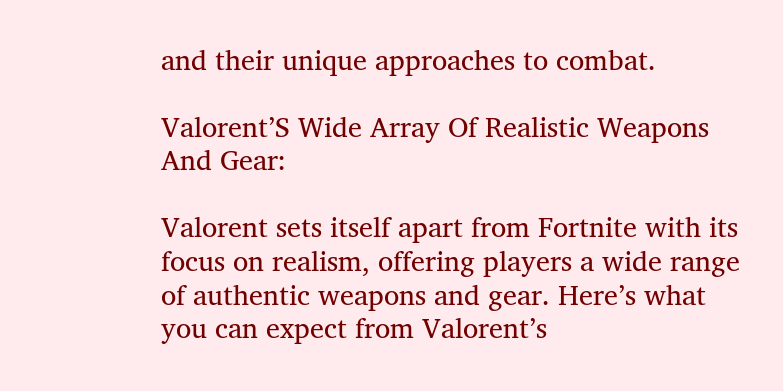and their unique approaches to combat.

Valorent’S Wide Array Of Realistic Weapons And Gear:

Valorent sets itself apart from Fortnite with its focus on realism, offering players a wide range of authentic weapons and gear. Here’s what you can expect from Valorent’s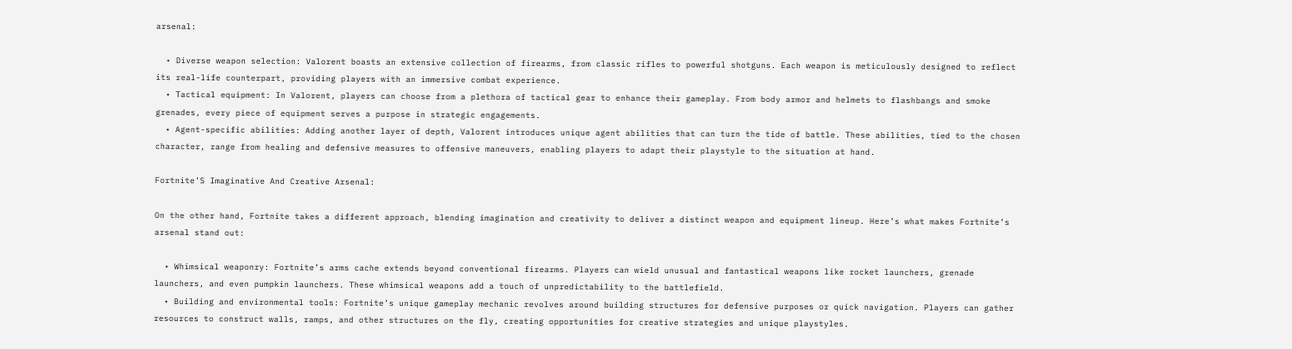arsenal:

  • Diverse weapon selection: Valorent boasts an extensive collection of firearms, from classic rifles to powerful shotguns. Each weapon is meticulously designed to reflect its real-life counterpart, providing players with an immersive combat experience.
  • Tactical equipment: In Valorent, players can choose from a plethora of tactical gear to enhance their gameplay. From body armor and helmets to flashbangs and smoke grenades, every piece of equipment serves a purpose in strategic engagements.
  • Agent-specific abilities: Adding another layer of depth, Valorent introduces unique agent abilities that can turn the tide of battle. These abilities, tied to the chosen character, range from healing and defensive measures to offensive maneuvers, enabling players to adapt their playstyle to the situation at hand.

Fortnite’S Imaginative And Creative Arsenal:

On the other hand, Fortnite takes a different approach, blending imagination and creativity to deliver a distinct weapon and equipment lineup. Here’s what makes Fortnite’s arsenal stand out:

  • Whimsical weaponry: Fortnite’s arms cache extends beyond conventional firearms. Players can wield unusual and fantastical weapons like rocket launchers, grenade launchers, and even pumpkin launchers. These whimsical weapons add a touch of unpredictability to the battlefield.
  • Building and environmental tools: Fortnite’s unique gameplay mechanic revolves around building structures for defensive purposes or quick navigation. Players can gather resources to construct walls, ramps, and other structures on the fly, creating opportunities for creative strategies and unique playstyles.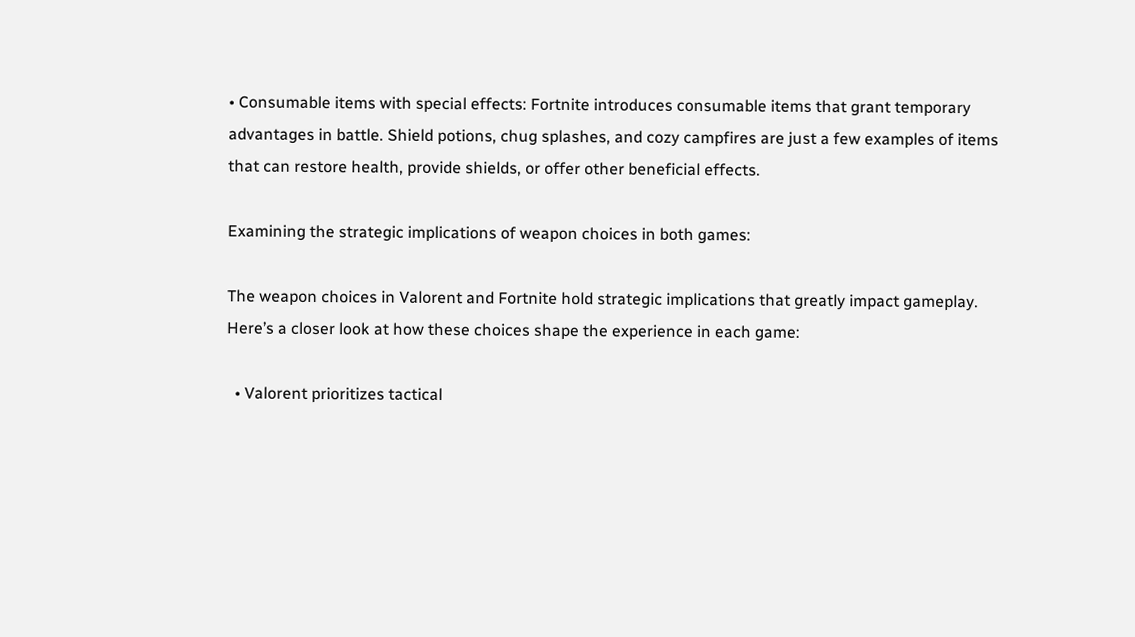• Consumable items with special effects: Fortnite introduces consumable items that grant temporary advantages in battle. Shield potions, chug splashes, and cozy campfires are just a few examples of items that can restore health, provide shields, or offer other beneficial effects.

Examining the strategic implications of weapon choices in both games:

The weapon choices in Valorent and Fortnite hold strategic implications that greatly impact gameplay. Here’s a closer look at how these choices shape the experience in each game:

  • Valorent prioritizes tactical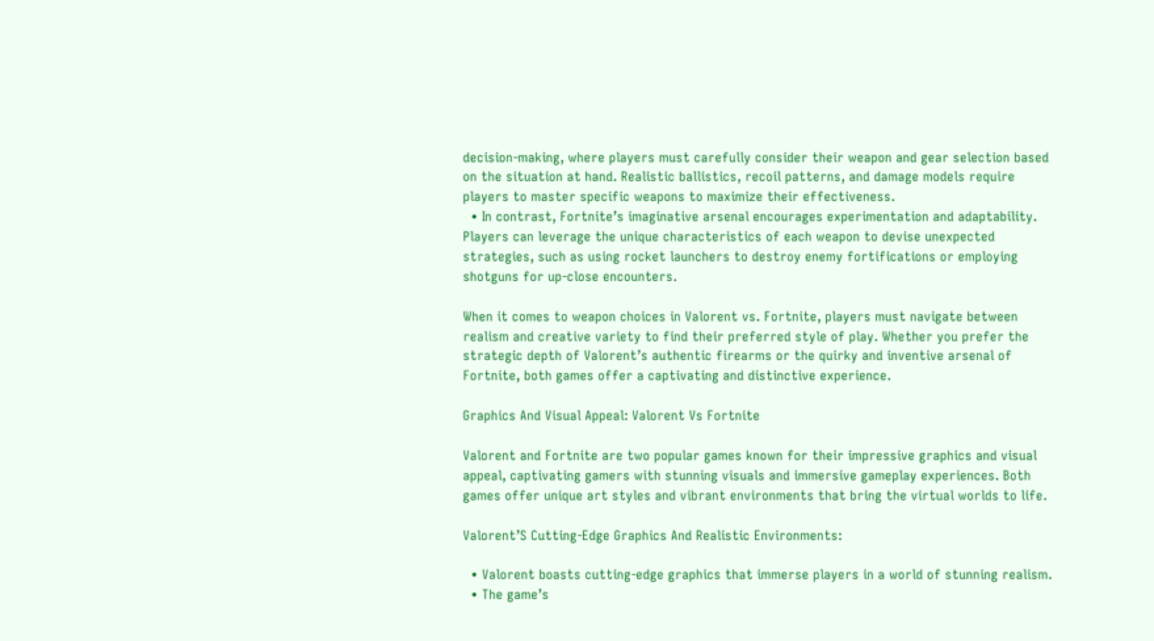decision-making, where players must carefully consider their weapon and gear selection based on the situation at hand. Realistic ballistics, recoil patterns, and damage models require players to master specific weapons to maximize their effectiveness.
  • In contrast, Fortnite’s imaginative arsenal encourages experimentation and adaptability. Players can leverage the unique characteristics of each weapon to devise unexpected strategies, such as using rocket launchers to destroy enemy fortifications or employing shotguns for up-close encounters.

When it comes to weapon choices in Valorent vs. Fortnite, players must navigate between realism and creative variety to find their preferred style of play. Whether you prefer the strategic depth of Valorent’s authentic firearms or the quirky and inventive arsenal of Fortnite, both games offer a captivating and distinctive experience.

Graphics And Visual Appeal: Valorent Vs Fortnite

Valorent and Fortnite are two popular games known for their impressive graphics and visual appeal, captivating gamers with stunning visuals and immersive gameplay experiences. Both games offer unique art styles and vibrant environments that bring the virtual worlds to life.

Valorent’S Cutting-Edge Graphics And Realistic Environments:

  • Valorent boasts cutting-edge graphics that immerse players in a world of stunning realism.
  • The game’s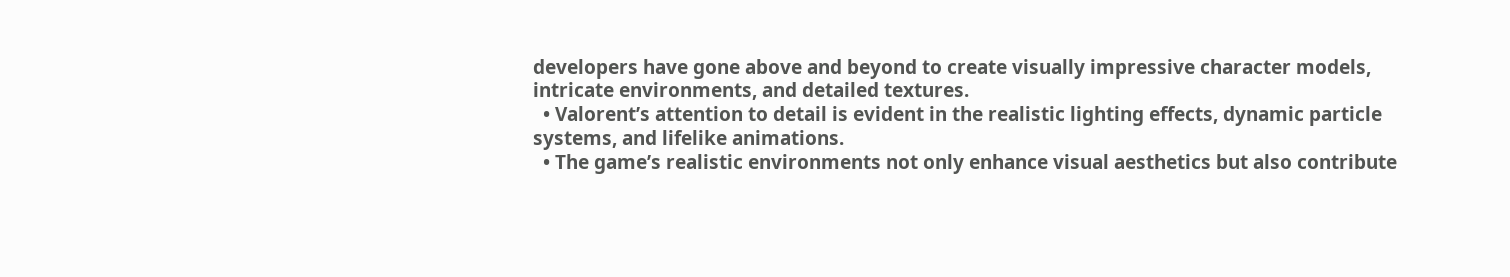developers have gone above and beyond to create visually impressive character models, intricate environments, and detailed textures.
  • Valorent’s attention to detail is evident in the realistic lighting effects, dynamic particle systems, and lifelike animations.
  • The game’s realistic environments not only enhance visual aesthetics but also contribute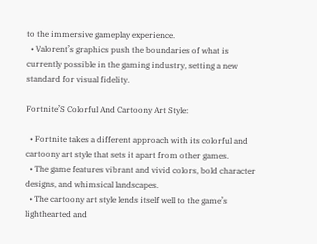to the immersive gameplay experience.
  • Valorent’s graphics push the boundaries of what is currently possible in the gaming industry, setting a new standard for visual fidelity.

Fortnite’S Colorful And Cartoony Art Style:

  • Fortnite takes a different approach with its colorful and cartoony art style that sets it apart from other games.
  • The game features vibrant and vivid colors, bold character designs, and whimsical landscapes.
  • The cartoony art style lends itself well to the game’s lighthearted and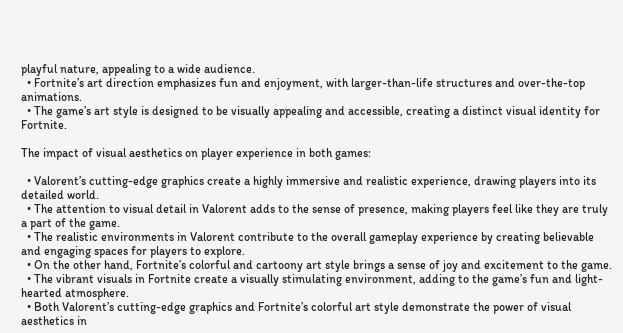playful nature, appealing to a wide audience.
  • Fortnite’s art direction emphasizes fun and enjoyment, with larger-than-life structures and over-the-top animations.
  • The game’s art style is designed to be visually appealing and accessible, creating a distinct visual identity for Fortnite.

The impact of visual aesthetics on player experience in both games:

  • Valorent’s cutting-edge graphics create a highly immersive and realistic experience, drawing players into its detailed world.
  • The attention to visual detail in Valorent adds to the sense of presence, making players feel like they are truly a part of the game.
  • The realistic environments in Valorent contribute to the overall gameplay experience by creating believable and engaging spaces for players to explore.
  • On the other hand, Fortnite’s colorful and cartoony art style brings a sense of joy and excitement to the game.
  • The vibrant visuals in Fortnite create a visually stimulating environment, adding to the game’s fun and light-hearted atmosphere.
  • Both Valorent’s cutting-edge graphics and Fortnite’s colorful art style demonstrate the power of visual aesthetics in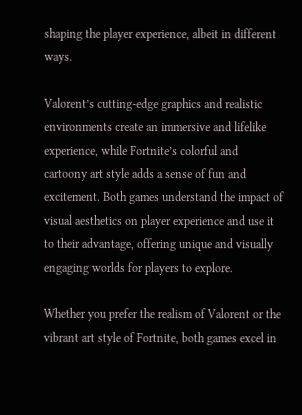shaping the player experience, albeit in different ways.

Valorent’s cutting-edge graphics and realistic environments create an immersive and lifelike experience, while Fortnite’s colorful and cartoony art style adds a sense of fun and excitement. Both games understand the impact of visual aesthetics on player experience and use it to their advantage, offering unique and visually engaging worlds for players to explore.

Whether you prefer the realism of Valorent or the vibrant art style of Fortnite, both games excel in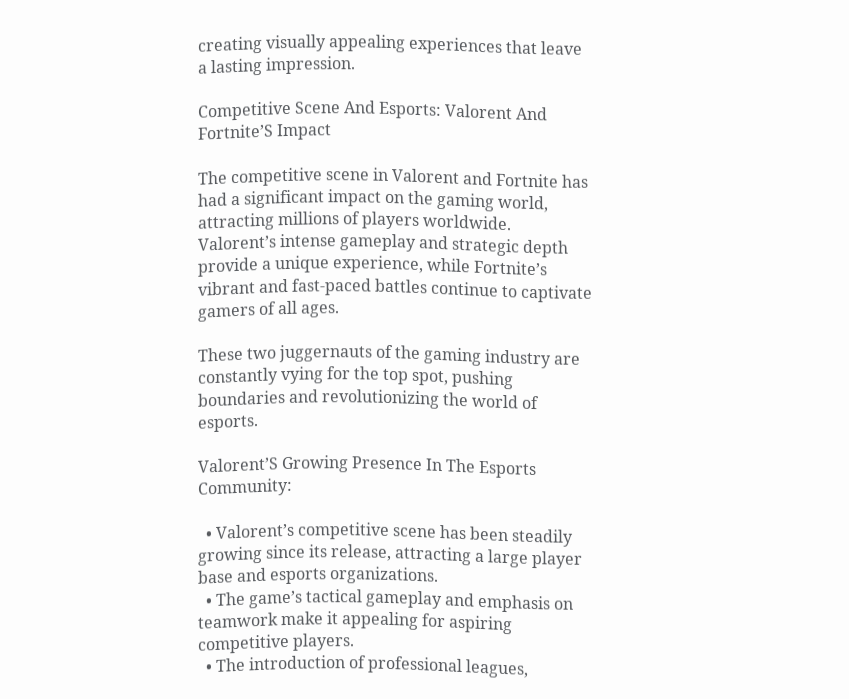creating visually appealing experiences that leave a lasting impression.

Competitive Scene And Esports: Valorent And Fortnite’S Impact

The competitive scene in Valorent and Fortnite has had a significant impact on the gaming world, attracting millions of players worldwide. Valorent’s intense gameplay and strategic depth provide a unique experience, while Fortnite’s vibrant and fast-paced battles continue to captivate gamers of all ages.

These two juggernauts of the gaming industry are constantly vying for the top spot, pushing boundaries and revolutionizing the world of esports.

Valorent’S Growing Presence In The Esports Community:

  • Valorent’s competitive scene has been steadily growing since its release, attracting a large player base and esports organizations.
  • The game’s tactical gameplay and emphasis on teamwork make it appealing for aspiring competitive players.
  • The introduction of professional leagues,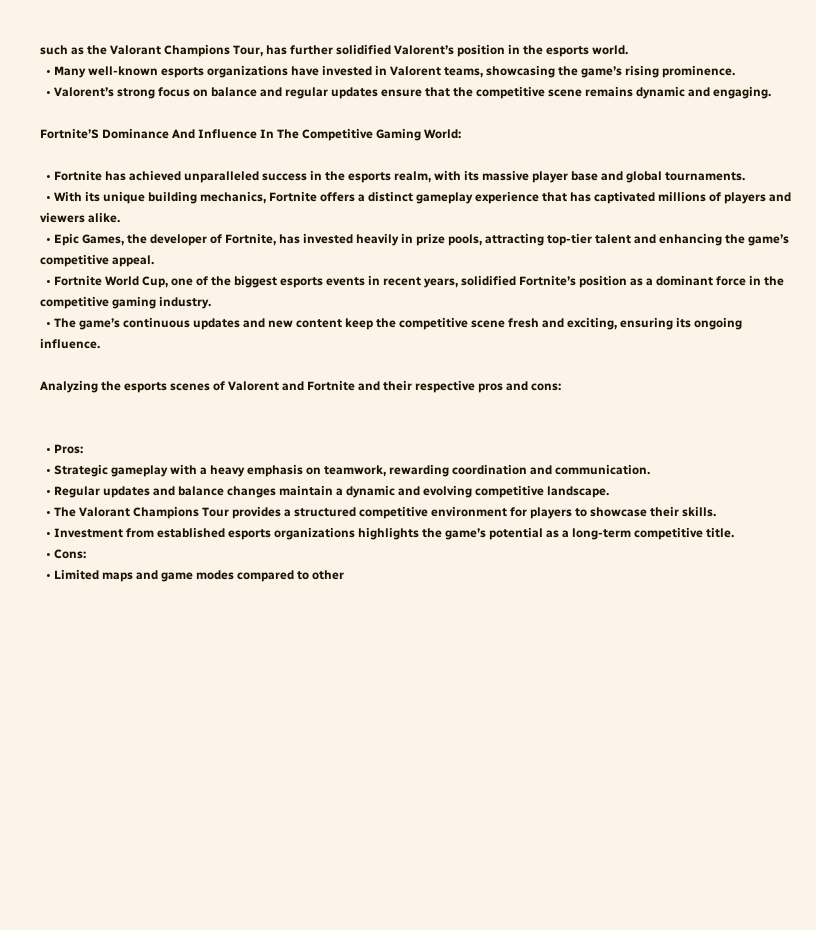such as the Valorant Champions Tour, has further solidified Valorent’s position in the esports world.
  • Many well-known esports organizations have invested in Valorent teams, showcasing the game’s rising prominence.
  • Valorent’s strong focus on balance and regular updates ensure that the competitive scene remains dynamic and engaging.

Fortnite’S Dominance And Influence In The Competitive Gaming World:

  • Fortnite has achieved unparalleled success in the esports realm, with its massive player base and global tournaments.
  • With its unique building mechanics, Fortnite offers a distinct gameplay experience that has captivated millions of players and viewers alike.
  • Epic Games, the developer of Fortnite, has invested heavily in prize pools, attracting top-tier talent and enhancing the game’s competitive appeal.
  • Fortnite World Cup, one of the biggest esports events in recent years, solidified Fortnite’s position as a dominant force in the competitive gaming industry.
  • The game’s continuous updates and new content keep the competitive scene fresh and exciting, ensuring its ongoing influence.

Analyzing the esports scenes of Valorent and Fortnite and their respective pros and cons:


  • Pros:
  • Strategic gameplay with a heavy emphasis on teamwork, rewarding coordination and communication.
  • Regular updates and balance changes maintain a dynamic and evolving competitive landscape.
  • The Valorant Champions Tour provides a structured competitive environment for players to showcase their skills.
  • Investment from established esports organizations highlights the game’s potential as a long-term competitive title.
  • Cons:
  • Limited maps and game modes compared to other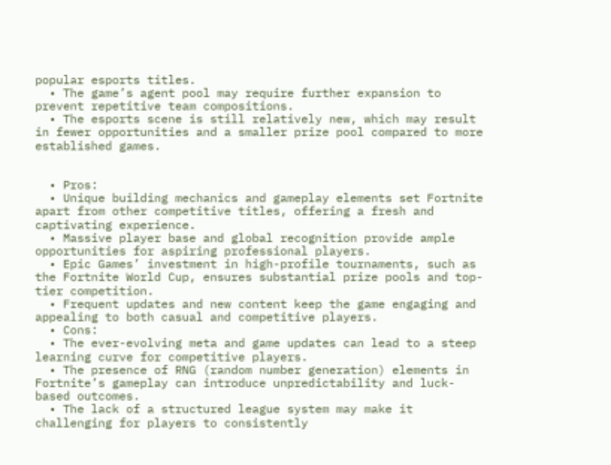popular esports titles.
  • The game’s agent pool may require further expansion to prevent repetitive team compositions.
  • The esports scene is still relatively new, which may result in fewer opportunities and a smaller prize pool compared to more established games.


  • Pros:
  • Unique building mechanics and gameplay elements set Fortnite apart from other competitive titles, offering a fresh and captivating experience.
  • Massive player base and global recognition provide ample opportunities for aspiring professional players.
  • Epic Games’ investment in high-profile tournaments, such as the Fortnite World Cup, ensures substantial prize pools and top-tier competition.
  • Frequent updates and new content keep the game engaging and appealing to both casual and competitive players.
  • Cons:
  • The ever-evolving meta and game updates can lead to a steep learning curve for competitive players.
  • The presence of RNG (random number generation) elements in Fortnite’s gameplay can introduce unpredictability and luck-based outcomes.
  • The lack of a structured league system may make it challenging for players to consistently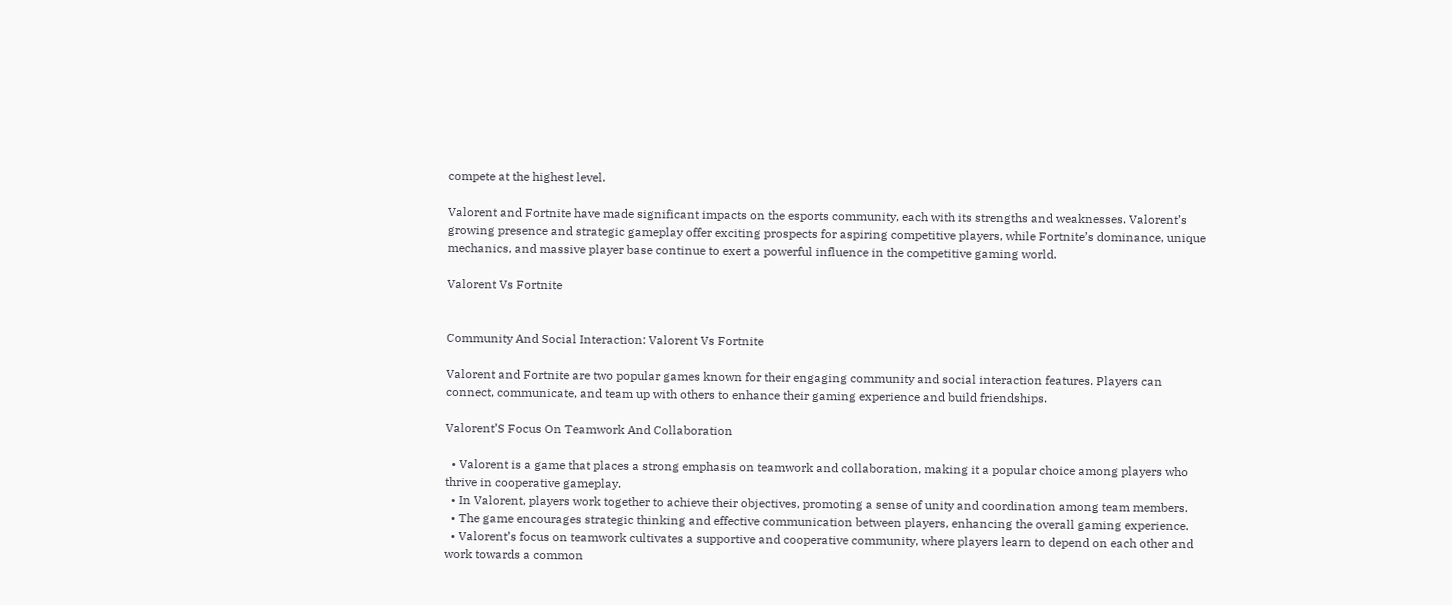compete at the highest level.

Valorent and Fortnite have made significant impacts on the esports community, each with its strengths and weaknesses. Valorent’s growing presence and strategic gameplay offer exciting prospects for aspiring competitive players, while Fortnite’s dominance, unique mechanics, and massive player base continue to exert a powerful influence in the competitive gaming world.

Valorent Vs Fortnite


Community And Social Interaction: Valorent Vs Fortnite

Valorent and Fortnite are two popular games known for their engaging community and social interaction features. Players can connect, communicate, and team up with others to enhance their gaming experience and build friendships.

Valorent’S Focus On Teamwork And Collaboration

  • Valorent is a game that places a strong emphasis on teamwork and collaboration, making it a popular choice among players who thrive in cooperative gameplay.
  • In Valorent, players work together to achieve their objectives, promoting a sense of unity and coordination among team members.
  • The game encourages strategic thinking and effective communication between players, enhancing the overall gaming experience.
  • Valorent’s focus on teamwork cultivates a supportive and cooperative community, where players learn to depend on each other and work towards a common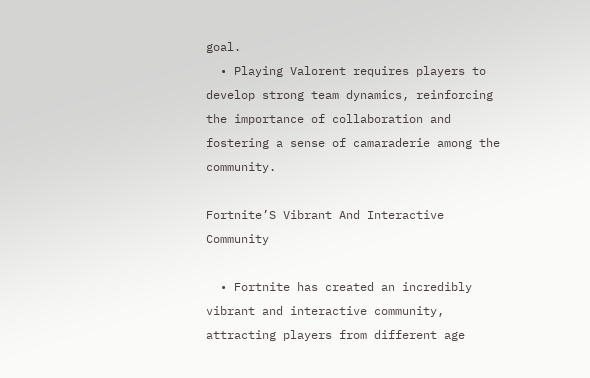goal.
  • Playing Valorent requires players to develop strong team dynamics, reinforcing the importance of collaboration and fostering a sense of camaraderie among the community.

Fortnite’S Vibrant And Interactive Community

  • Fortnite has created an incredibly vibrant and interactive community, attracting players from different age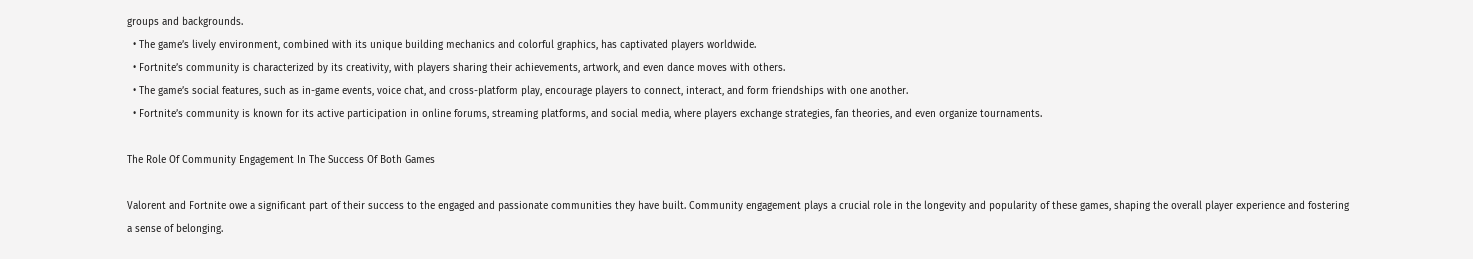groups and backgrounds.
  • The game’s lively environment, combined with its unique building mechanics and colorful graphics, has captivated players worldwide.
  • Fortnite’s community is characterized by its creativity, with players sharing their achievements, artwork, and even dance moves with others.
  • The game’s social features, such as in-game events, voice chat, and cross-platform play, encourage players to connect, interact, and form friendships with one another.
  • Fortnite’s community is known for its active participation in online forums, streaming platforms, and social media, where players exchange strategies, fan theories, and even organize tournaments.

The Role Of Community Engagement In The Success Of Both Games

Valorent and Fortnite owe a significant part of their success to the engaged and passionate communities they have built. Community engagement plays a crucial role in the longevity and popularity of these games, shaping the overall player experience and fostering a sense of belonging.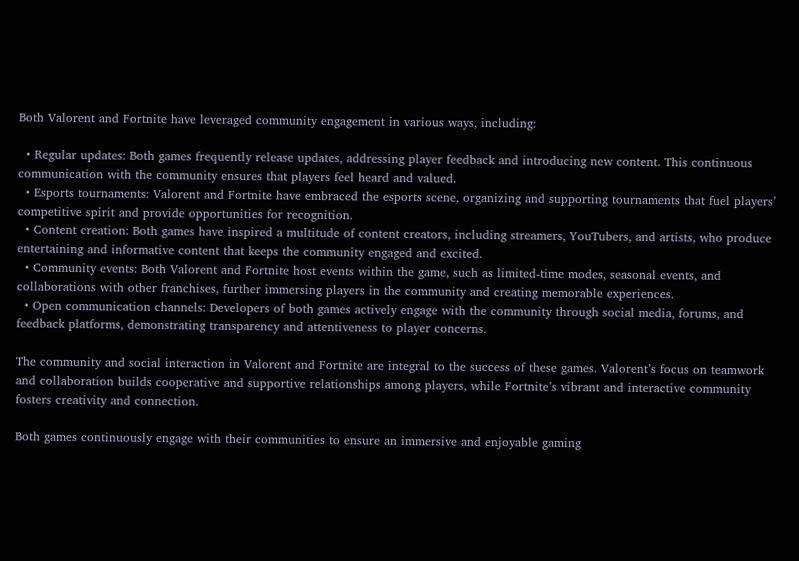Both Valorent and Fortnite have leveraged community engagement in various ways, including:

  • Regular updates: Both games frequently release updates, addressing player feedback and introducing new content. This continuous communication with the community ensures that players feel heard and valued.
  • Esports tournaments: Valorent and Fortnite have embraced the esports scene, organizing and supporting tournaments that fuel players’ competitive spirit and provide opportunities for recognition.
  • Content creation: Both games have inspired a multitude of content creators, including streamers, YouTubers, and artists, who produce entertaining and informative content that keeps the community engaged and excited.
  • Community events: Both Valorent and Fortnite host events within the game, such as limited-time modes, seasonal events, and collaborations with other franchises, further immersing players in the community and creating memorable experiences.
  • Open communication channels: Developers of both games actively engage with the community through social media, forums, and feedback platforms, demonstrating transparency and attentiveness to player concerns.

The community and social interaction in Valorent and Fortnite are integral to the success of these games. Valorent’s focus on teamwork and collaboration builds cooperative and supportive relationships among players, while Fortnite’s vibrant and interactive community fosters creativity and connection.

Both games continuously engage with their communities to ensure an immersive and enjoyable gaming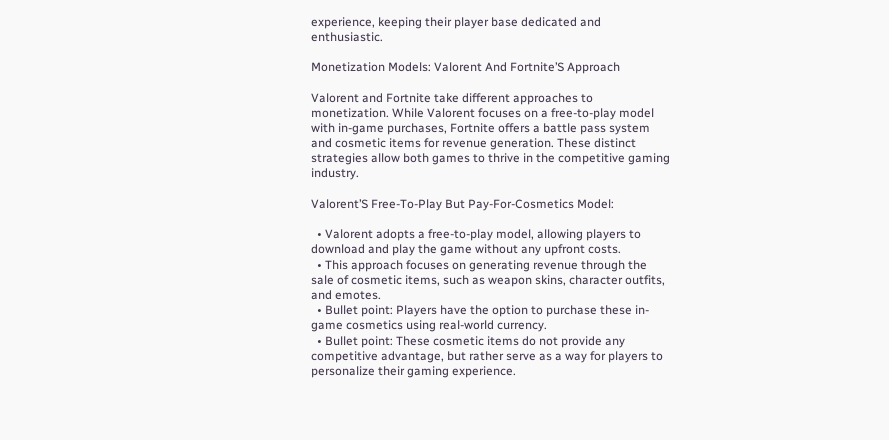experience, keeping their player base dedicated and enthusiastic.

Monetization Models: Valorent And Fortnite’S Approach

Valorent and Fortnite take different approaches to monetization. While Valorent focuses on a free-to-play model with in-game purchases, Fortnite offers a battle pass system and cosmetic items for revenue generation. These distinct strategies allow both games to thrive in the competitive gaming industry.

Valorent’S Free-To-Play But Pay-For-Cosmetics Model:

  • Valorent adopts a free-to-play model, allowing players to download and play the game without any upfront costs.
  • This approach focuses on generating revenue through the sale of cosmetic items, such as weapon skins, character outfits, and emotes.
  • Bullet point: Players have the option to purchase these in-game cosmetics using real-world currency.
  • Bullet point: These cosmetic items do not provide any competitive advantage, but rather serve as a way for players to personalize their gaming experience.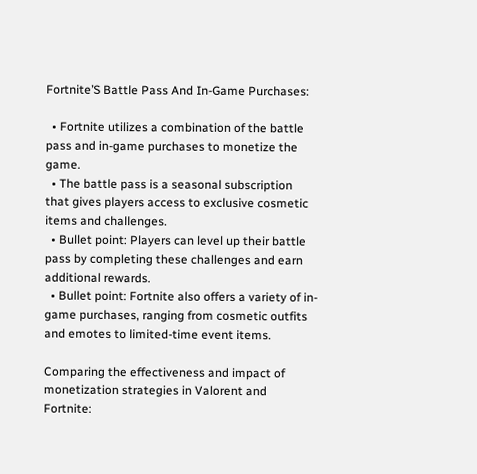Fortnite’S Battle Pass And In-Game Purchases:

  • Fortnite utilizes a combination of the battle pass and in-game purchases to monetize the game.
  • The battle pass is a seasonal subscription that gives players access to exclusive cosmetic items and challenges.
  • Bullet point: Players can level up their battle pass by completing these challenges and earn additional rewards.
  • Bullet point: Fortnite also offers a variety of in-game purchases, ranging from cosmetic outfits and emotes to limited-time event items.

Comparing the effectiveness and impact of monetization strategies in Valorent and Fortnite: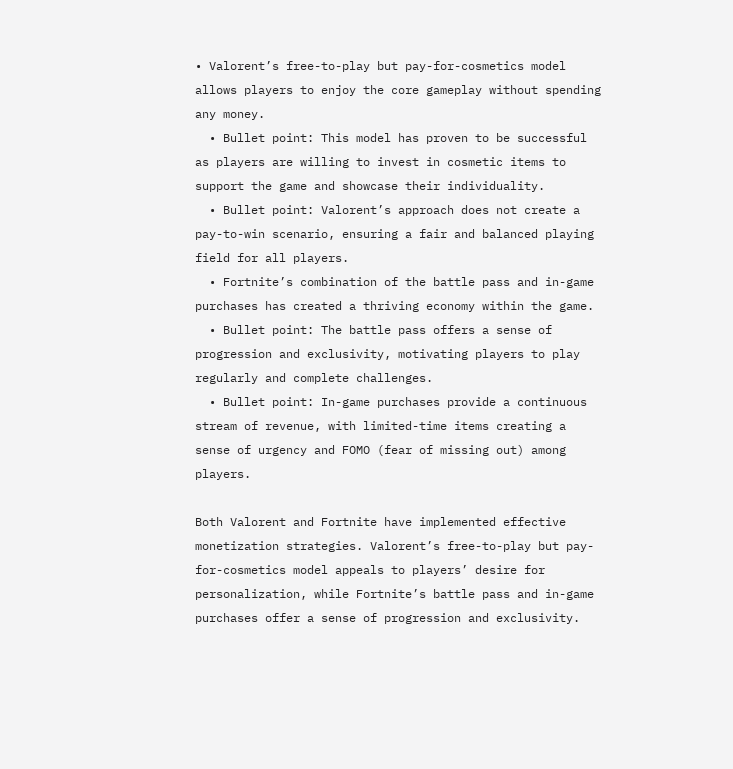• Valorent’s free-to-play but pay-for-cosmetics model allows players to enjoy the core gameplay without spending any money.
  • Bullet point: This model has proven to be successful as players are willing to invest in cosmetic items to support the game and showcase their individuality.
  • Bullet point: Valorent’s approach does not create a pay-to-win scenario, ensuring a fair and balanced playing field for all players.
  • Fortnite’s combination of the battle pass and in-game purchases has created a thriving economy within the game.
  • Bullet point: The battle pass offers a sense of progression and exclusivity, motivating players to play regularly and complete challenges.
  • Bullet point: In-game purchases provide a continuous stream of revenue, with limited-time items creating a sense of urgency and FOMO (fear of missing out) among players.

Both Valorent and Fortnite have implemented effective monetization strategies. Valorent’s free-to-play but pay-for-cosmetics model appeals to players’ desire for personalization, while Fortnite’s battle pass and in-game purchases offer a sense of progression and exclusivity.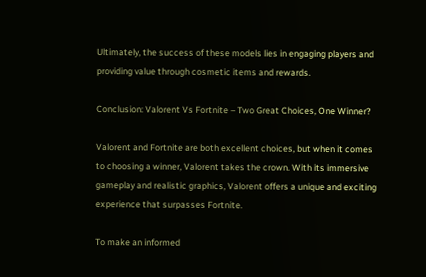Ultimately, the success of these models lies in engaging players and providing value through cosmetic items and rewards.

Conclusion: Valorent Vs Fortnite – Two Great Choices, One Winner?

Valorent and Fortnite are both excellent choices, but when it comes to choosing a winner, Valorent takes the crown. With its immersive gameplay and realistic graphics, Valorent offers a unique and exciting experience that surpasses Fortnite.

To make an informed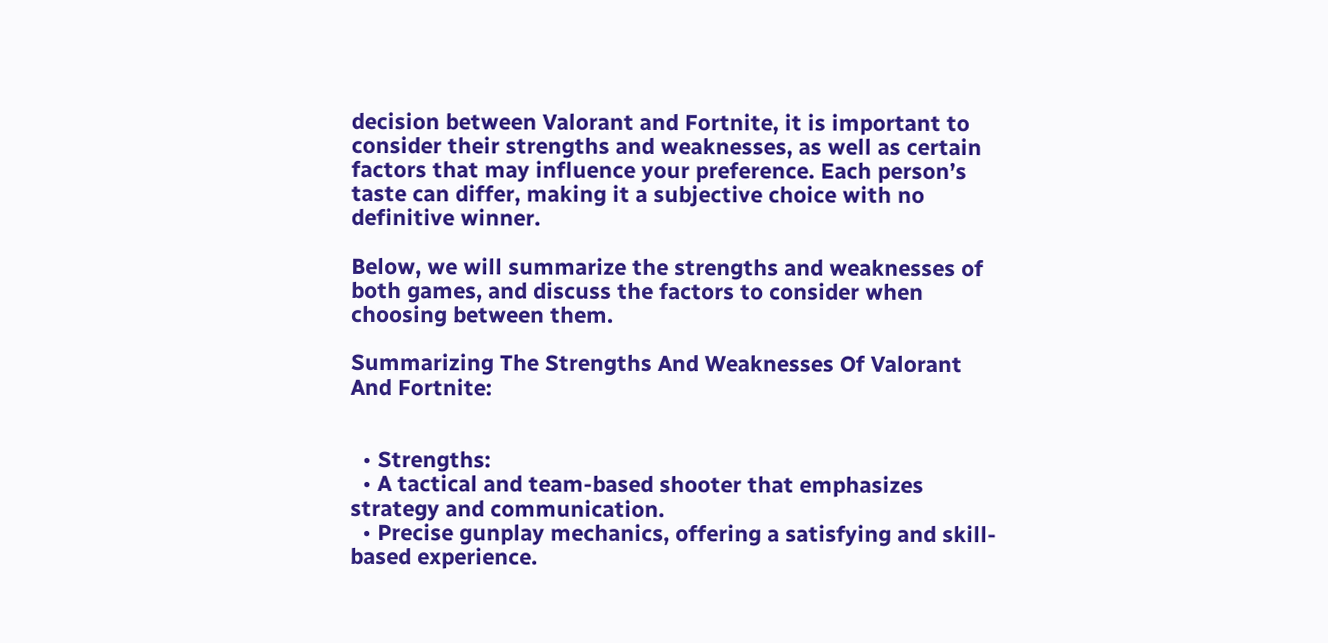decision between Valorant and Fortnite, it is important to consider their strengths and weaknesses, as well as certain factors that may influence your preference. Each person’s taste can differ, making it a subjective choice with no definitive winner.

Below, we will summarize the strengths and weaknesses of both games, and discuss the factors to consider when choosing between them.

Summarizing The Strengths And Weaknesses Of Valorant And Fortnite:


  • Strengths:
  • A tactical and team-based shooter that emphasizes strategy and communication.
  • Precise gunplay mechanics, offering a satisfying and skill-based experience.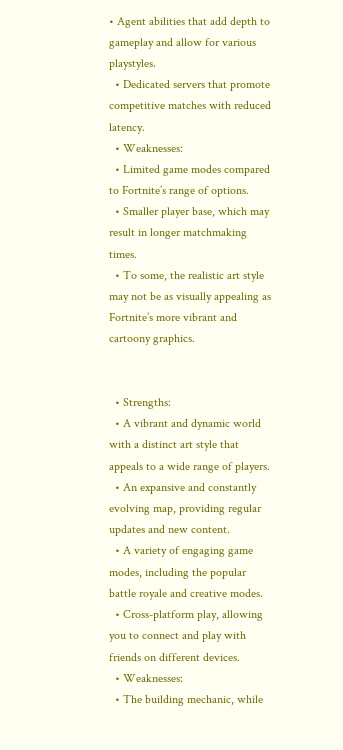• Agent abilities that add depth to gameplay and allow for various playstyles.
  • Dedicated servers that promote competitive matches with reduced latency.
  • Weaknesses:
  • Limited game modes compared to Fortnite’s range of options.
  • Smaller player base, which may result in longer matchmaking times.
  • To some, the realistic art style may not be as visually appealing as Fortnite’s more vibrant and cartoony graphics.


  • Strengths:
  • A vibrant and dynamic world with a distinct art style that appeals to a wide range of players.
  • An expansive and constantly evolving map, providing regular updates and new content.
  • A variety of engaging game modes, including the popular battle royale and creative modes.
  • Cross-platform play, allowing you to connect and play with friends on different devices.
  • Weaknesses:
  • The building mechanic, while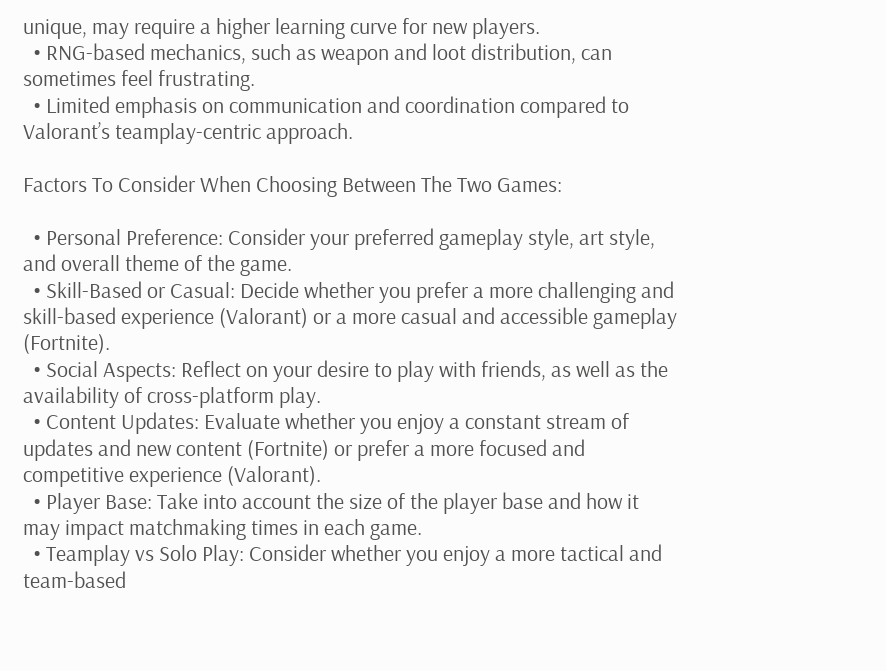unique, may require a higher learning curve for new players.
  • RNG-based mechanics, such as weapon and loot distribution, can sometimes feel frustrating.
  • Limited emphasis on communication and coordination compared to Valorant’s teamplay-centric approach.

Factors To Consider When Choosing Between The Two Games:

  • Personal Preference: Consider your preferred gameplay style, art style, and overall theme of the game.
  • Skill-Based or Casual: Decide whether you prefer a more challenging and skill-based experience (Valorant) or a more casual and accessible gameplay (Fortnite).
  • Social Aspects: Reflect on your desire to play with friends, as well as the availability of cross-platform play.
  • Content Updates: Evaluate whether you enjoy a constant stream of updates and new content (Fortnite) or prefer a more focused and competitive experience (Valorant).
  • Player Base: Take into account the size of the player base and how it may impact matchmaking times in each game.
  • Teamplay vs Solo Play: Consider whether you enjoy a more tactical and team-based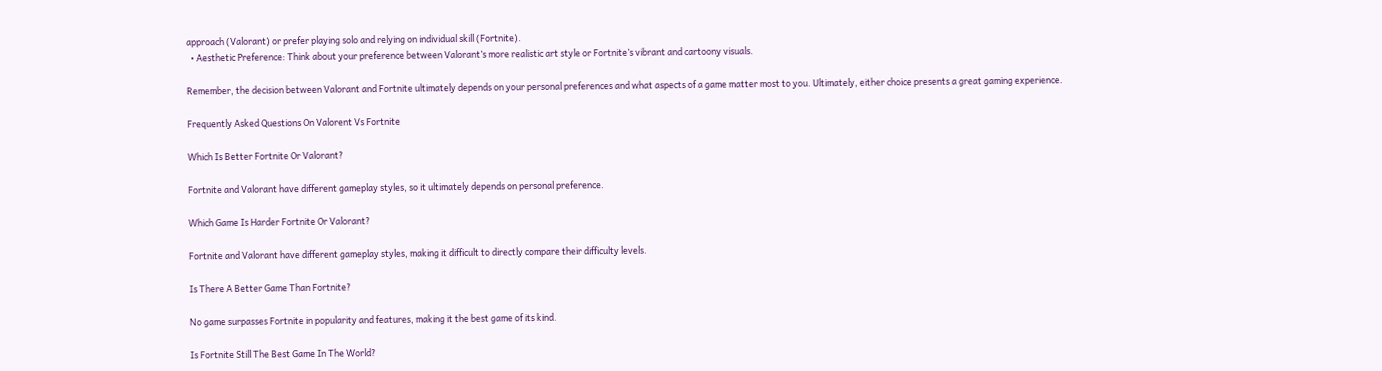approach (Valorant) or prefer playing solo and relying on individual skill (Fortnite).
  • Aesthetic Preference: Think about your preference between Valorant’s more realistic art style or Fortnite’s vibrant and cartoony visuals.

Remember, the decision between Valorant and Fortnite ultimately depends on your personal preferences and what aspects of a game matter most to you. Ultimately, either choice presents a great gaming experience.

Frequently Asked Questions On Valorent Vs Fortnite

Which Is Better Fortnite Or Valorant?

Fortnite and Valorant have different gameplay styles, so it ultimately depends on personal preference.

Which Game Is Harder Fortnite Or Valorant?

Fortnite and Valorant have different gameplay styles, making it difficult to directly compare their difficulty levels.

Is There A Better Game Than Fortnite?

No game surpasses Fortnite in popularity and features, making it the best game of its kind.

Is Fortnite Still The Best Game In The World?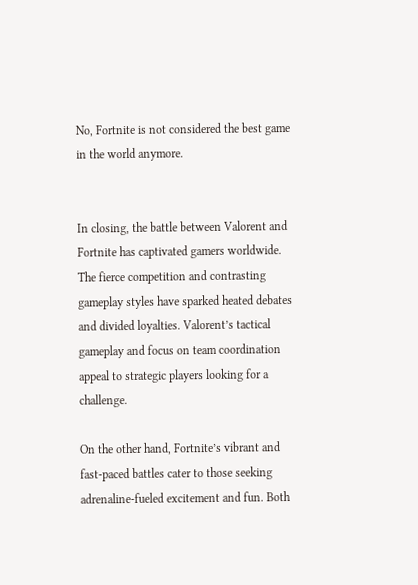No, Fortnite is not considered the best game in the world anymore.


In closing, the battle between Valorent and Fortnite has captivated gamers worldwide. The fierce competition and contrasting gameplay styles have sparked heated debates and divided loyalties. Valorent’s tactical gameplay and focus on team coordination appeal to strategic players looking for a challenge.

On the other hand, Fortnite’s vibrant and fast-paced battles cater to those seeking adrenaline-fueled excitement and fun. Both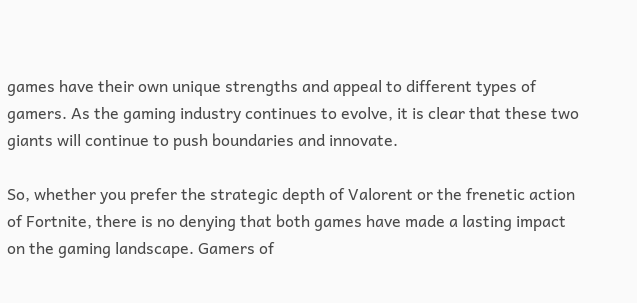games have their own unique strengths and appeal to different types of gamers. As the gaming industry continues to evolve, it is clear that these two giants will continue to push boundaries and innovate.

So, whether you prefer the strategic depth of Valorent or the frenetic action of Fortnite, there is no denying that both games have made a lasting impact on the gaming landscape. Gamers of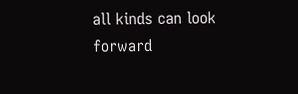all kinds can look forward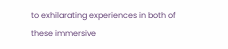to exhilarating experiences in both of these immersive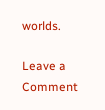worlds.

Leave a Comment